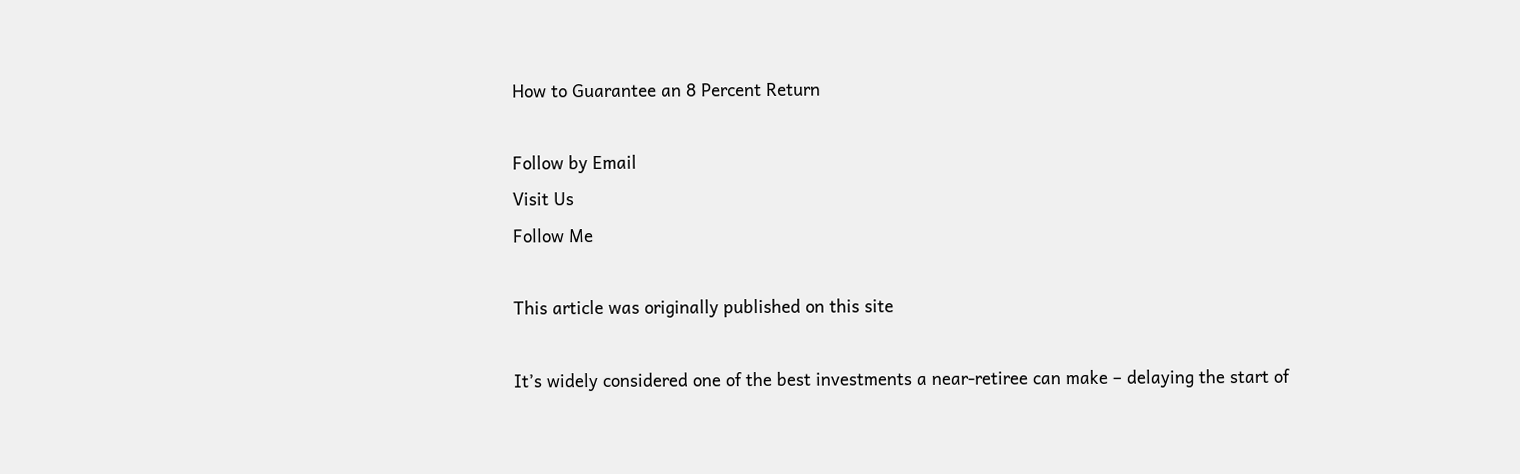How to Guarantee an 8 Percent Return

Follow by Email
Visit Us
Follow Me

This article was originally published on this site

It’s widely considered one of the best investments a near-retiree can make – delaying the start of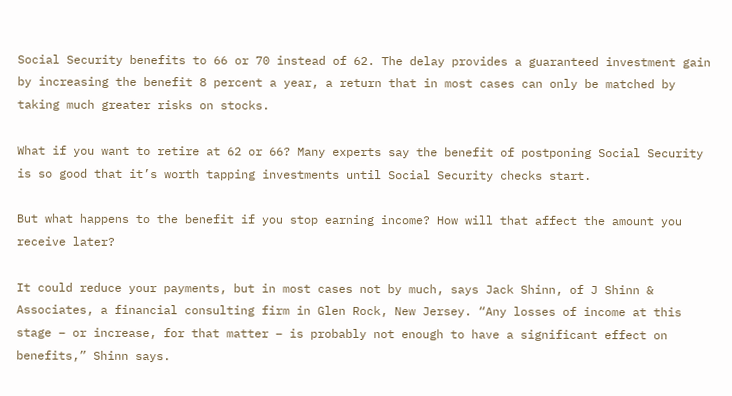Social Security benefits to 66 or 70 instead of 62. The delay provides a guaranteed investment gain by increasing the benefit 8 percent a year, a return that in most cases can only be matched by taking much greater risks on stocks.

What if you want to retire at 62 or 66? Many experts say the benefit of postponing Social Security is so good that it’s worth tapping investments until Social Security checks start.

But what happens to the benefit if you stop earning income? How will that affect the amount you receive later?

It could reduce your payments, but in most cases not by much, says Jack Shinn, of J Shinn & Associates, a financial consulting firm in Glen Rock, New Jersey. “Any losses of income at this stage – or increase, for that matter – is probably not enough to have a significant effect on benefits,” Shinn says.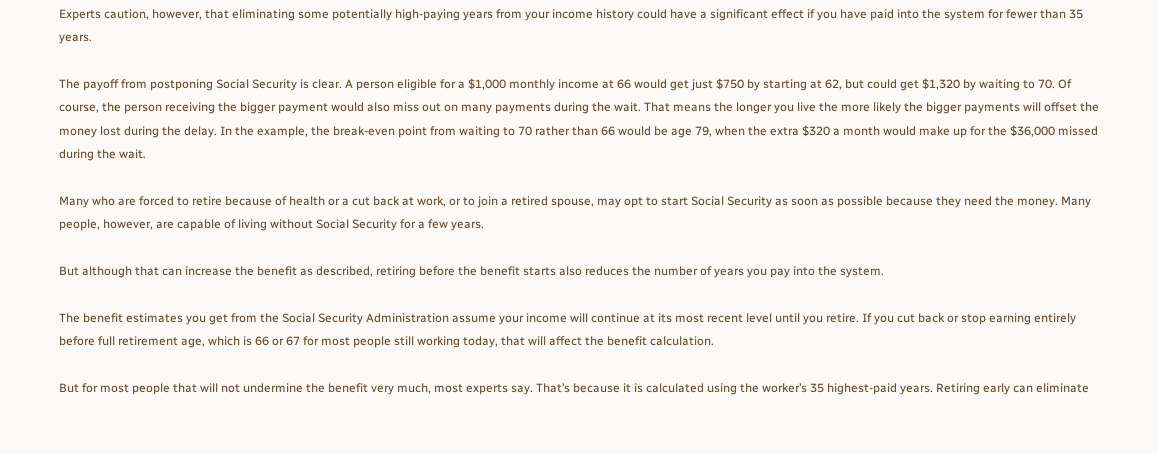Experts caution, however, that eliminating some potentially high-paying years from your income history could have a significant effect if you have paid into the system for fewer than 35 years.

The payoff from postponing Social Security is clear. A person eligible for a $1,000 monthly income at 66 would get just $750 by starting at 62, but could get $1,320 by waiting to 70. Of course, the person receiving the bigger payment would also miss out on many payments during the wait. That means the longer you live the more likely the bigger payments will offset the money lost during the delay. In the example, the break-even point from waiting to 70 rather than 66 would be age 79, when the extra $320 a month would make up for the $36,000 missed during the wait.

Many who are forced to retire because of health or a cut back at work, or to join a retired spouse, may opt to start Social Security as soon as possible because they need the money. Many people, however, are capable of living without Social Security for a few years.

But although that can increase the benefit as described, retiring before the benefit starts also reduces the number of years you pay into the system.

The benefit estimates you get from the Social Security Administration assume your income will continue at its most recent level until you retire. If you cut back or stop earning entirely before full retirement age, which is 66 or 67 for most people still working today, that will affect the benefit calculation.

But for most people that will not undermine the benefit very much, most experts say. That’s because it is calculated using the worker’s 35 highest-paid years. Retiring early can eliminate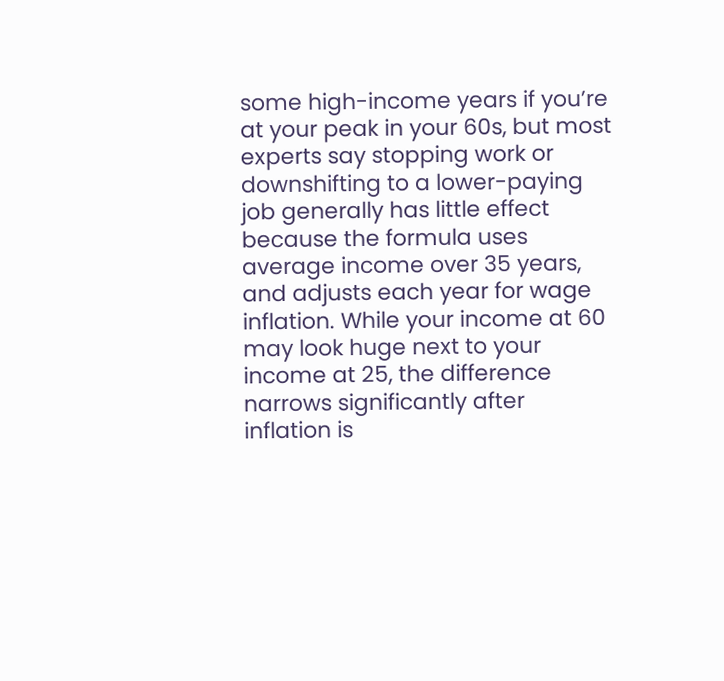some high-income years if you’re at your peak in your 60s, but most experts say stopping work or downshifting to a lower-paying job generally has little effect because the formula uses average income over 35 years, and adjusts each year for wage inflation. While your income at 60 may look huge next to your income at 25, the difference narrows significantly after inflation is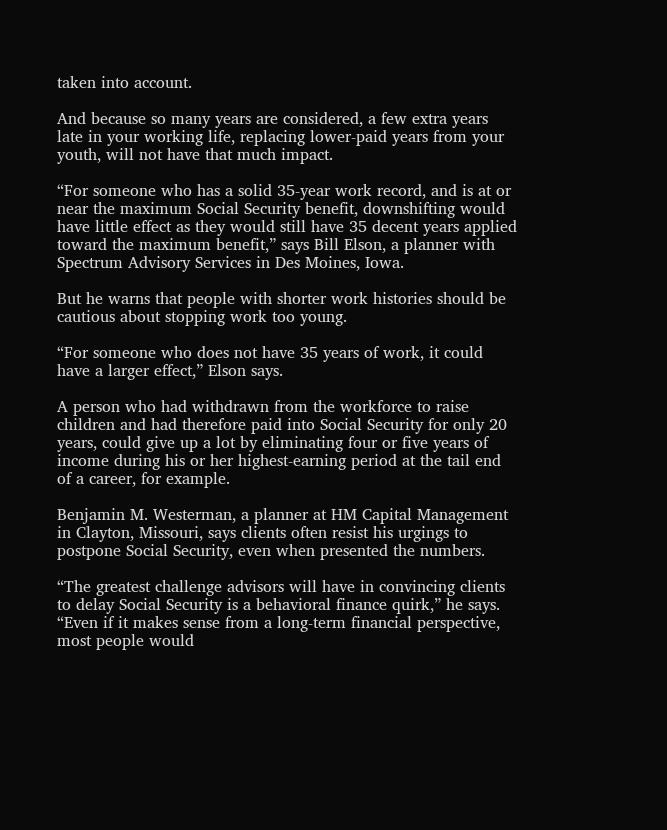taken into account.

And because so many years are considered, a few extra years late in your working life, replacing lower-paid years from your youth, will not have that much impact.

“For someone who has a solid 35-year work record, and is at or near the maximum Social Security benefit, downshifting would have little effect as they would still have 35 decent years applied toward the maximum benefit,” says Bill Elson, a planner with Spectrum Advisory Services in Des Moines, Iowa.

But he warns that people with shorter work histories should be cautious about stopping work too young.

“For someone who does not have 35 years of work, it could have a larger effect,” Elson says.

A person who had withdrawn from the workforce to raise children and had therefore paid into Social Security for only 20 years, could give up a lot by eliminating four or five years of income during his or her highest-earning period at the tail end of a career, for example.

Benjamin M. Westerman, a planner at HM Capital Management in Clayton, Missouri, says clients often resist his urgings to postpone Social Security, even when presented the numbers.

“The greatest challenge advisors will have in convincing clients to delay Social Security is a behavioral finance quirk,” he says. “Even if it makes sense from a long-term financial perspective, most people would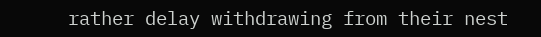rather delay withdrawing from their nest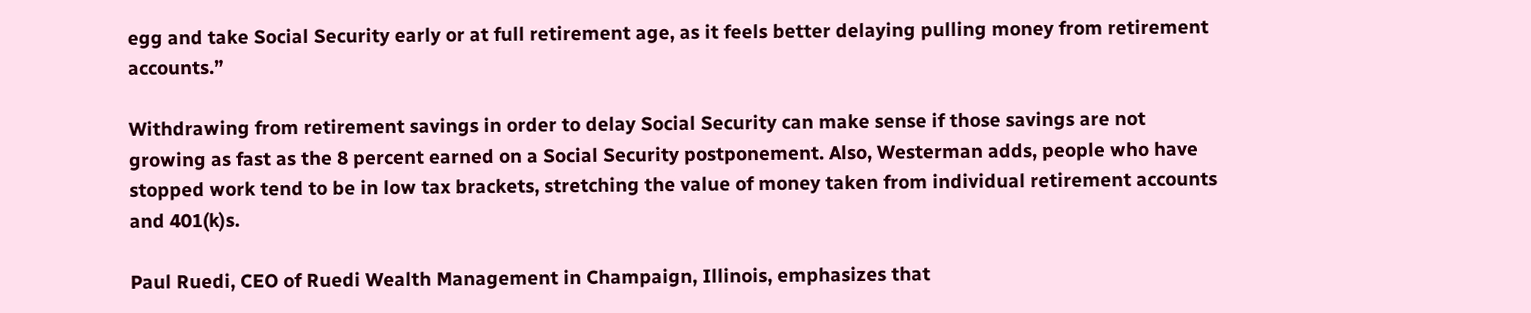egg and take Social Security early or at full retirement age, as it feels better delaying pulling money from retirement accounts.”

Withdrawing from retirement savings in order to delay Social Security can make sense if those savings are not growing as fast as the 8 percent earned on a Social Security postponement. Also, Westerman adds, people who have stopped work tend to be in low tax brackets, stretching the value of money taken from individual retirement accounts and 401(k)s.

Paul Ruedi, CEO of Ruedi Wealth Management in Champaign, Illinois, emphasizes that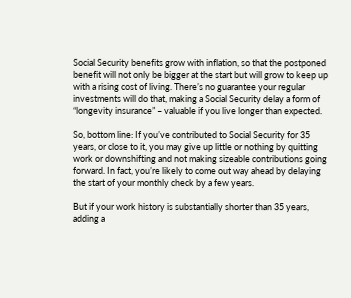Social Security benefits grow with inflation, so that the postponed benefit will not only be bigger at the start but will grow to keep up with a rising cost of living. There’s no guarantee your regular investments will do that, making a Social Security delay a form of “longevity insurance” – valuable if you live longer than expected.

So, bottom line: If you’ve contributed to Social Security for 35 years, or close to it, you may give up little or nothing by quitting work or downshifting and not making sizeable contributions going forward. In fact, you’re likely to come out way ahead by delaying the start of your monthly check by a few years.

But if your work history is substantially shorter than 35 years, adding a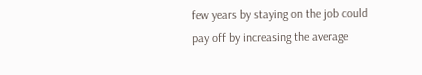few years by staying on the job could pay off by increasing the average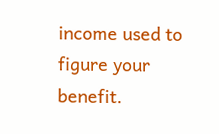income used to figure your benefit.